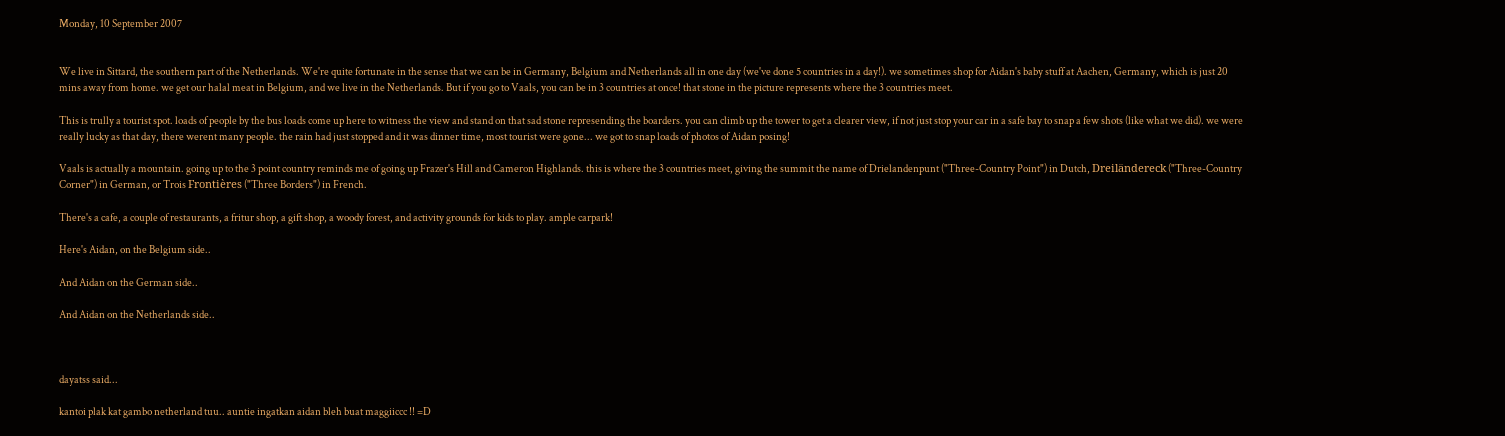Monday, 10 September 2007


We live in Sittard, the southern part of the Netherlands. We're quite fortunate in the sense that we can be in Germany, Belgium and Netherlands all in one day (we've done 5 countries in a day!). we sometimes shop for Aidan's baby stuff at Aachen, Germany, which is just 20 mins away from home. we get our halal meat in Belgium, and we live in the Netherlands. But if you go to Vaals, you can be in 3 countries at once! that stone in the picture represents where the 3 countries meet.

This is trully a tourist spot. loads of people by the bus loads come up here to witness the view and stand on that sad stone represending the boarders. you can climb up the tower to get a clearer view, if not just stop your car in a safe bay to snap a few shots (like what we did). we were really lucky as that day, there werent many people. the rain had just stopped and it was dinner time, most tourist were gone... we got to snap loads of photos of Aidan posing!

Vaals is actually a mountain. going up to the 3 point country reminds me of going up Frazer's Hill and Cameron Highlands. this is where the 3 countries meet, giving the summit the name of Drielandenpunt ("Three-Country Point") in Dutch, Dreiländereck ("Three-Country Corner") in German, or Trois Frontières ("Three Borders") in French.

There's a cafe, a couple of restaurants, a fritur shop, a gift shop, a woody forest, and activity grounds for kids to play. ample carpark!

Here's Aidan, on the Belgium side..

And Aidan on the German side..

And Aidan on the Netherlands side..



dayatss said...

kantoi plak kat gambo netherland tuu.. auntie ingatkan aidan bleh buat maggiiccc !! =D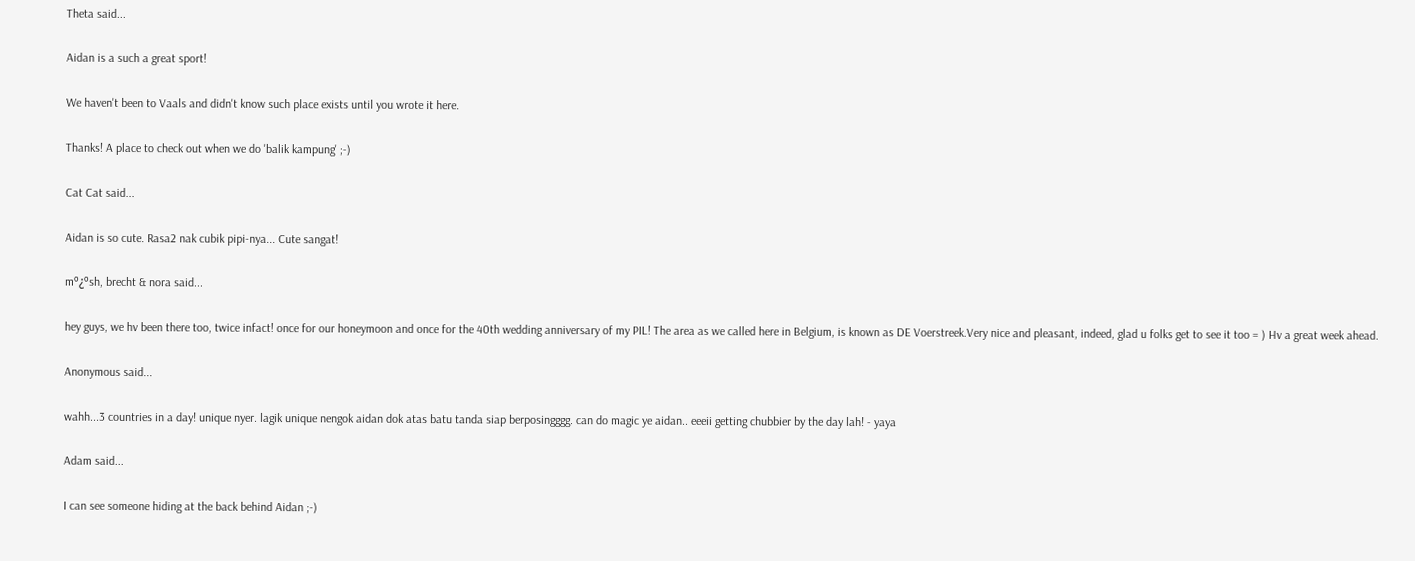Theta said...

Aidan is a such a great sport!

We haven't been to Vaals and didn't know such place exists until you wrote it here.

Thanks! A place to check out when we do 'balik kampung' ;-)

Cat Cat said...

Aidan is so cute. Rasa2 nak cubik pipi-nya... Cute sangat!

mº¿ºsh, brecht & nora said...

hey guys, we hv been there too, twice infact! once for our honeymoon and once for the 40th wedding anniversary of my PIL! The area as we called here in Belgium, is known as DE Voerstreek.Very nice and pleasant, indeed, glad u folks get to see it too = ) Hv a great week ahead.

Anonymous said...

wahh...3 countries in a day! unique nyer. lagik unique nengok aidan dok atas batu tanda siap berposingggg. can do magic ye aidan.. eeeii getting chubbier by the day lah! - yaya

Adam said...

I can see someone hiding at the back behind Aidan ;-)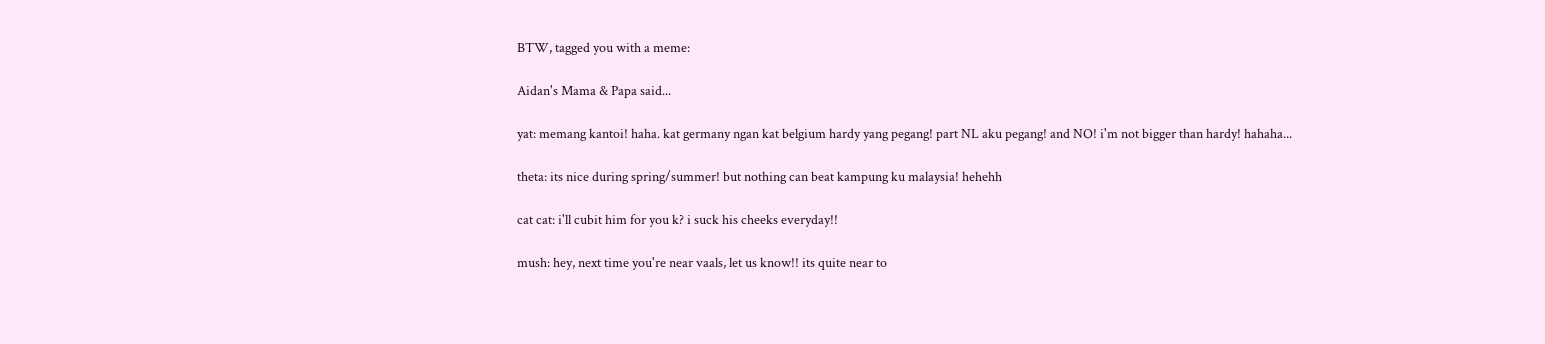BTW, tagged you with a meme:

Aidan's Mama & Papa said...

yat: memang kantoi! haha. kat germany ngan kat belgium hardy yang pegang! part NL aku pegang! and NO! i'm not bigger than hardy! hahaha...

theta: its nice during spring/summer! but nothing can beat kampung ku malaysia! hehehh

cat cat: i'll cubit him for you k? i suck his cheeks everyday!!

mush: hey, next time you're near vaals, let us know!! its quite near to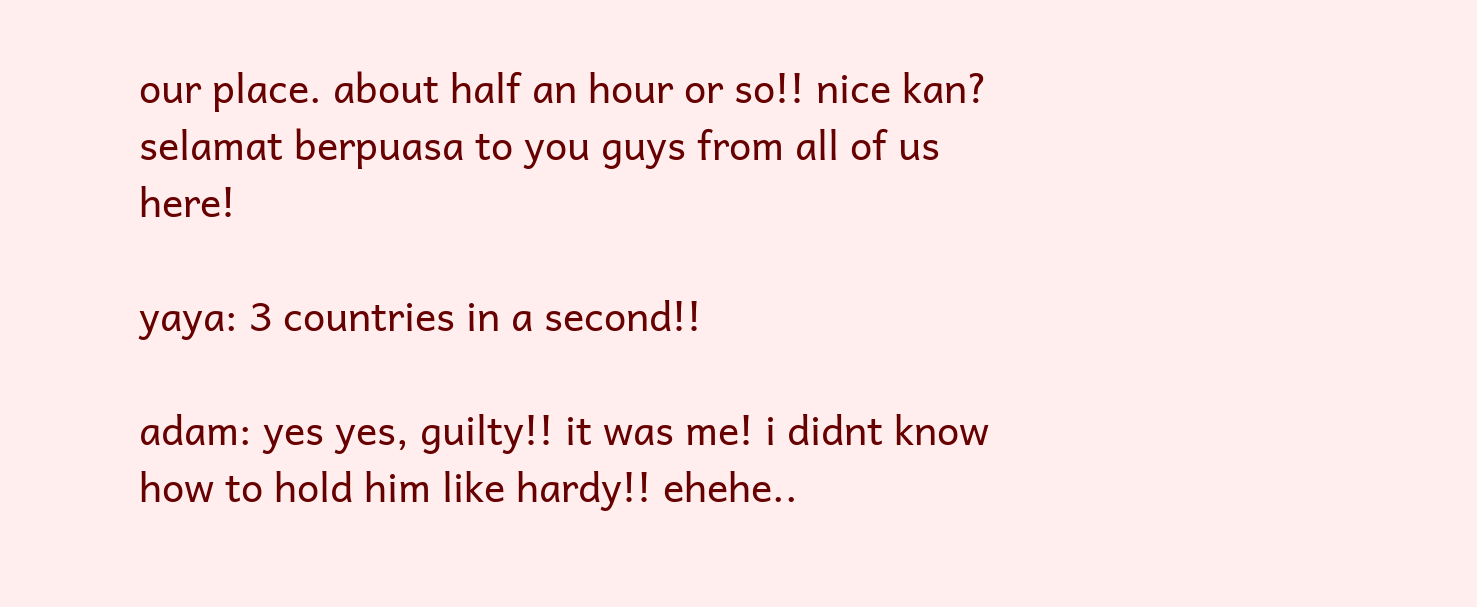our place. about half an hour or so!! nice kan? selamat berpuasa to you guys from all of us here!

yaya: 3 countries in a second!!

adam: yes yes, guilty!! it was me! i didnt know how to hold him like hardy!! ehehe..